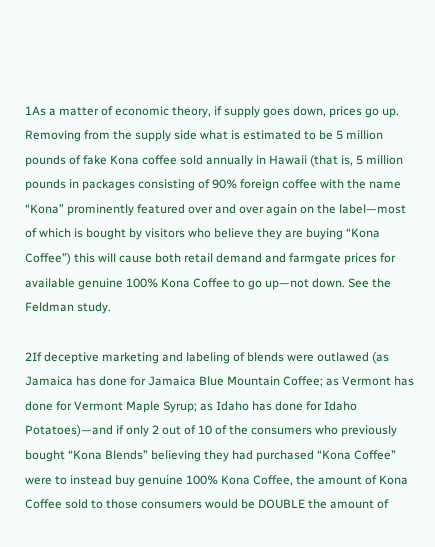1As a matter of economic theory, if supply goes down, prices go up. Removing from the supply side what is estimated to be 5 million pounds of fake Kona coffee sold annually in Hawaii (that is, 5 million pounds in packages consisting of 90% foreign coffee with the name “Kona” prominently featured over and over again on the label—most of which is bought by visitors who believe they are buying “Kona Coffee”) this will cause both retail demand and farmgate prices for available genuine 100% Kona Coffee to go up—not down. See the Feldman study.

2If deceptive marketing and labeling of blends were outlawed (as Jamaica has done for Jamaica Blue Mountain Coffee; as Vermont has done for Vermont Maple Syrup; as Idaho has done for Idaho Potatoes)—and if only 2 out of 10 of the consumers who previously bought “Kona Blends” believing they had purchased “Kona Coffee” were to instead buy genuine 100% Kona Coffee, the amount of Kona Coffee sold to those consumers would be DOUBLE the amount of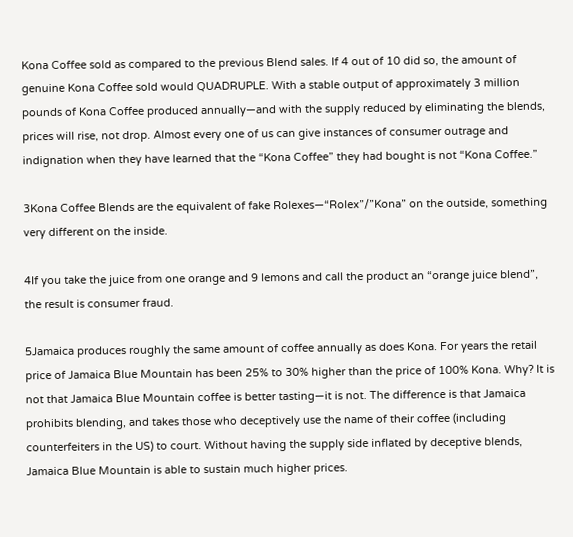Kona Coffee sold as compared to the previous Blend sales. If 4 out of 10 did so, the amount of genuine Kona Coffee sold would QUADRUPLE. With a stable output of approximately 3 million pounds of Kona Coffee produced annually—and with the supply reduced by eliminating the blends, prices will rise, not drop. Almost every one of us can give instances of consumer outrage and indignation when they have learned that the “Kona Coffee” they had bought is not “Kona Coffee.”

3Kona Coffee Blends are the equivalent of fake Rolexes—“Rolex”/”Kona” on the outside, something very different on the inside.

4If you take the juice from one orange and 9 lemons and call the product an “orange juice blend”, the result is consumer fraud.

5Jamaica produces roughly the same amount of coffee annually as does Kona. For years the retail price of Jamaica Blue Mountain has been 25% to 30% higher than the price of 100% Kona. Why? It is not that Jamaica Blue Mountain coffee is better tasting—it is not. The difference is that Jamaica prohibits blending, and takes those who deceptively use the name of their coffee (including counterfeiters in the US) to court. Without having the supply side inflated by deceptive blends, Jamaica Blue Mountain is able to sustain much higher prices.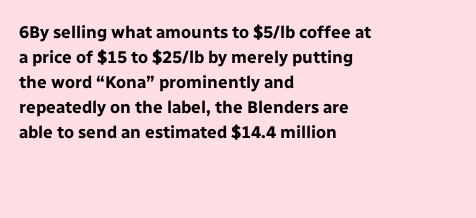6By selling what amounts to $5/lb coffee at a price of $15 to $25/lb by merely putting the word “Kona” prominently and repeatedly on the label, the Blenders are able to send an estimated $14.4 million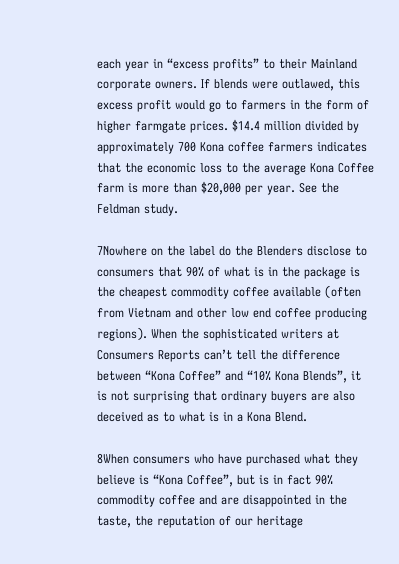each year in “excess profits” to their Mainland corporate owners. If blends were outlawed, this excess profit would go to farmers in the form of higher farmgate prices. $14.4 million divided by approximately 700 Kona coffee farmers indicates that the economic loss to the average Kona Coffee farm is more than $20,000 per year. See the Feldman study.

7Nowhere on the label do the Blenders disclose to consumers that 90% of what is in the package is the cheapest commodity coffee available (often from Vietnam and other low end coffee producing regions). When the sophisticated writers at Consumers Reports can’t tell the difference between “Kona Coffee” and “10% Kona Blends”, it is not surprising that ordinary buyers are also deceived as to what is in a Kona Blend.

8When consumers who have purchased what they believe is “Kona Coffee”, but is in fact 90% commodity coffee and are disappointed in the taste, the reputation of our heritage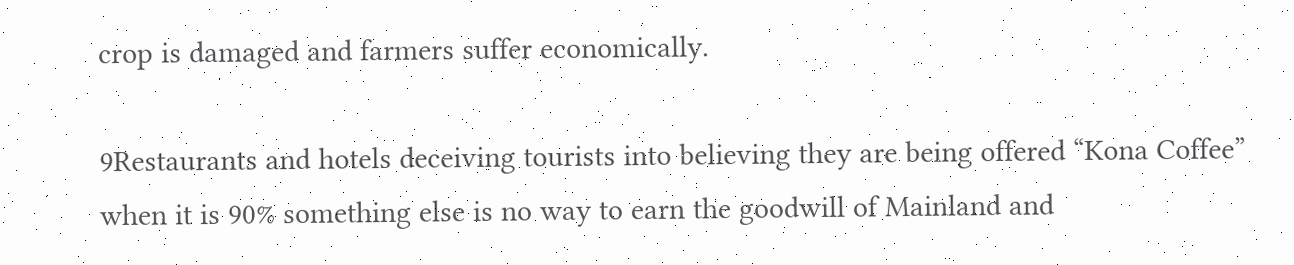crop is damaged and farmers suffer economically.

9Restaurants and hotels deceiving tourists into believing they are being offered “Kona Coffee” when it is 90% something else is no way to earn the goodwill of Mainland and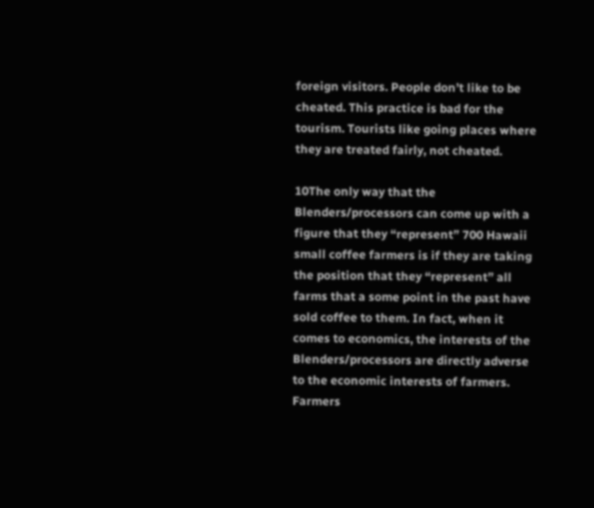foreign visitors. People don’t like to be cheated. This practice is bad for the tourism. Tourists like going places where they are treated fairly, not cheated.

10The only way that the Blenders/processors can come up with a figure that they “represent” 700 Hawaii small coffee farmers is if they are taking the position that they “represent” all farms that a some point in the past have sold coffee to them. In fact, when it comes to economics, the interests of the Blenders/processors are directly adverse to the economic interests of farmers. Farmers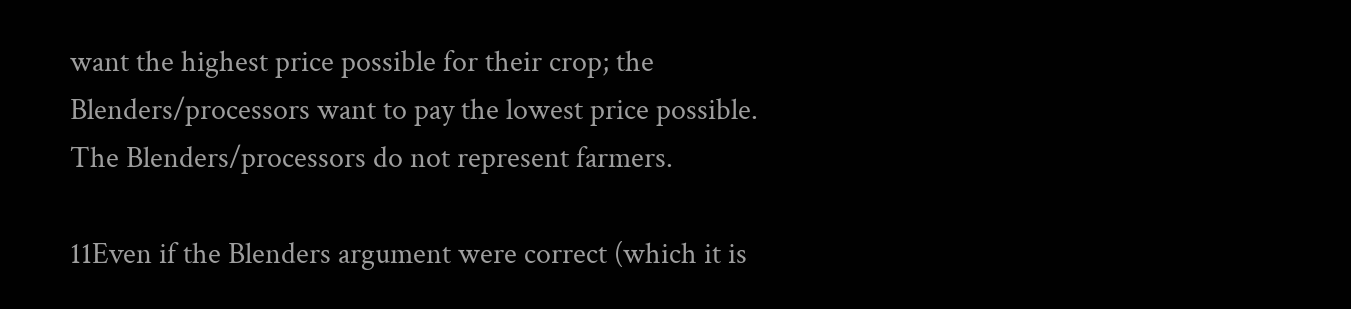want the highest price possible for their crop; the Blenders/processors want to pay the lowest price possible. The Blenders/processors do not represent farmers.

11Even if the Blenders argument were correct (which it is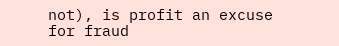not), is profit an excuse for fraud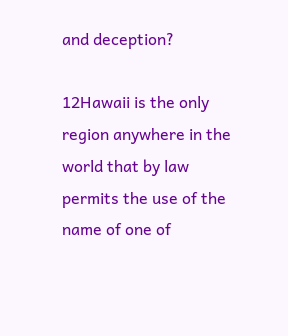and deception?

12Hawaii is the only region anywhere in the world that by law permits the use of the name of one of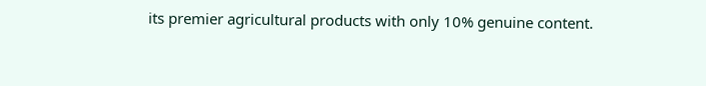its premier agricultural products with only 10% genuine content.